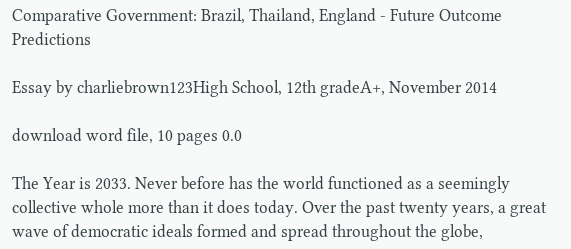Comparative Government: Brazil, Thailand, England - Future Outcome Predictions

Essay by charliebrown123High School, 12th gradeA+, November 2014

download word file, 10 pages 0.0

The Year is 2033. Never before has the world functioned as a seemingly collective whole more than it does today. Over the past twenty years, a great wave of democratic ideals formed and spread throughout the globe,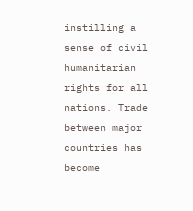instilling a sense of civil humanitarian rights for all nations. Trade between major countries has become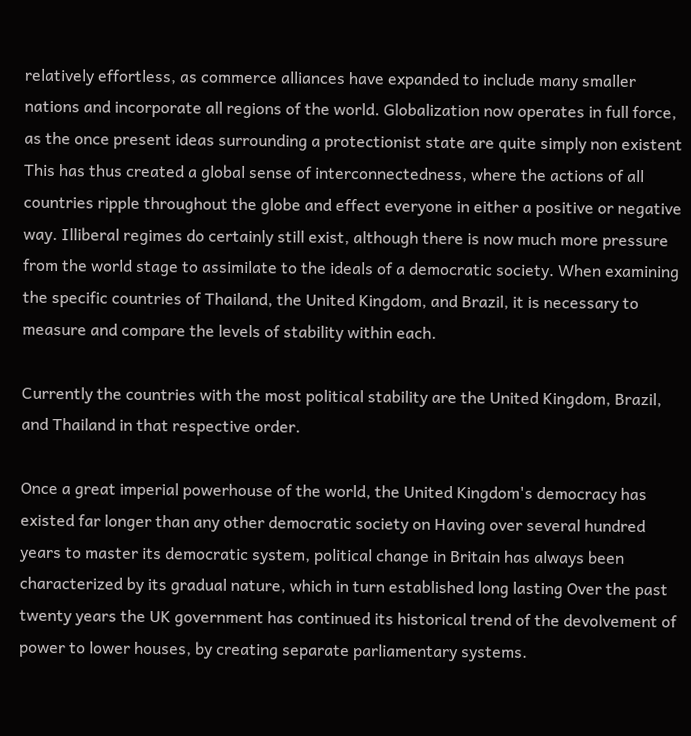relatively effortless, as commerce alliances have expanded to include many smaller nations and incorporate all regions of the world. Globalization now operates in full force, as the once present ideas surrounding a protectionist state are quite simply non existent This has thus created a global sense of interconnectedness, where the actions of all countries ripple throughout the globe and effect everyone in either a positive or negative way. Illiberal regimes do certainly still exist, although there is now much more pressure from the world stage to assimilate to the ideals of a democratic society. When examining the specific countries of Thailand, the United Kingdom, and Brazil, it is necessary to measure and compare the levels of stability within each.

Currently the countries with the most political stability are the United Kingdom, Brazil, and Thailand in that respective order.

Once a great imperial powerhouse of the world, the United Kingdom's democracy has existed far longer than any other democratic society on Having over several hundred years to master its democratic system, political change in Britain has always been characterized by its gradual nature, which in turn established long lasting Over the past twenty years the UK government has continued its historical trend of the devolvement of power to lower houses, by creating separate parliamentary systems.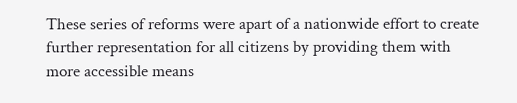These series of reforms were apart of a nationwide effort to create further representation for all citizens by providing them with more accessible means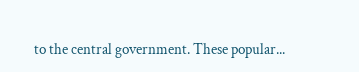to the central government. These popular...